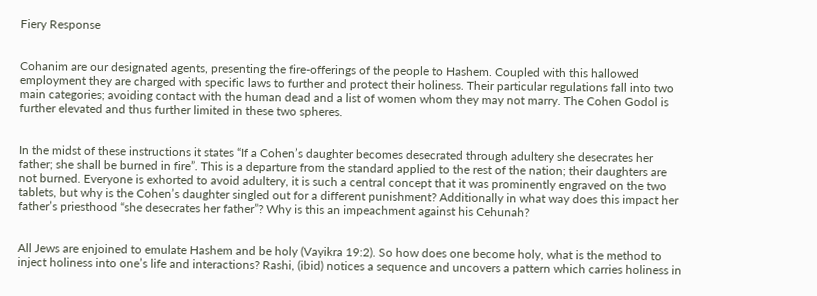Fiery Response


Cohanim are our designated agents, presenting the fire-offerings of the people to Hashem. Coupled with this hallowed employment they are charged with specific laws to further and protect their holiness. Their particular regulations fall into two main categories; avoiding contact with the human dead and a list of women whom they may not marry. The Cohen Godol is further elevated and thus further limited in these two spheres.


In the midst of these instructions it states “If a Cohen’s daughter becomes desecrated through adultery she desecrates her father; she shall be burned in fire”. This is a departure from the standard applied to the rest of the nation; their daughters are not burned. Everyone is exhorted to avoid adultery, it is such a central concept that it was prominently engraved on the two tablets, but why is the Cohen’s daughter singled out for a different punishment? Additionally in what way does this impact her father’s priesthood “she desecrates her father”? Why is this an impeachment against his Cehunah?


All Jews are enjoined to emulate Hashem and be holy (Vayikra 19:2). So how does one become holy, what is the method to inject holiness into one’s life and interactions? Rashi, (ibid) notices a sequence and uncovers a pattern which carries holiness in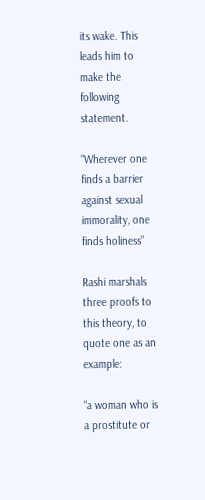its wake. This leads him to make the following statement.

“Wherever one finds a barrier against sexual immorality, one finds holiness”

Rashi marshals three proofs to this theory, to quote one as an example:

“a woman who is a prostitute or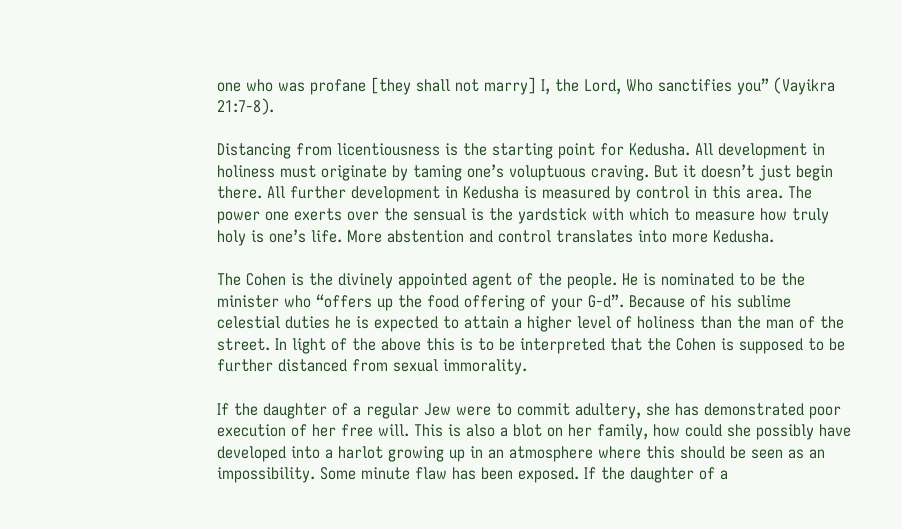one who was profane [they shall not marry] I, the Lord, Who sanctifies you” (Vayikra 21:7-8).

Distancing from licentiousness is the starting point for Kedusha. All development in holiness must originate by taming one’s voluptuous craving. But it doesn’t just begin there. All further development in Kedusha is measured by control in this area. The power one exerts over the sensual is the yardstick with which to measure how truly holy is one’s life. More abstention and control translates into more Kedusha.

The Cohen is the divinely appointed agent of the people. He is nominated to be the minister who “offers up the food offering of your G-d”. Because of his sublime celestial duties he is expected to attain a higher level of holiness than the man of the street. In light of the above this is to be interpreted that the Cohen is supposed to be further distanced from sexual immorality.

If the daughter of a regular Jew were to commit adultery, she has demonstrated poor execution of her free will. This is also a blot on her family, how could she possibly have developed into a harlot growing up in an atmosphere where this should be seen as an impossibility. Some minute flaw has been exposed. If the daughter of a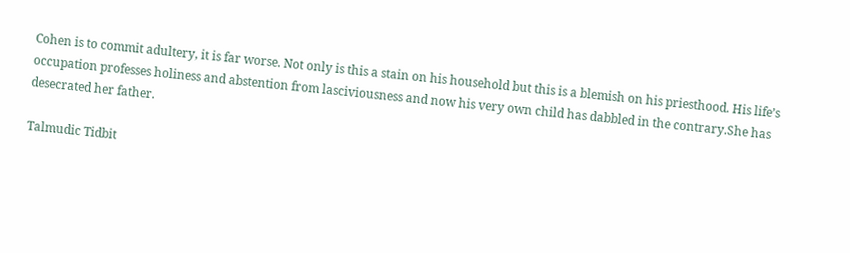Cohen is to commit adultery, it is far worse. Not only is this a stain on his household but this is a blemish on his priesthood. His life’s occupation professes holiness and abstention from lasciviousness and now his very own child has dabbled in the contrary.She has desecrated her father.

Talmudic Tidbit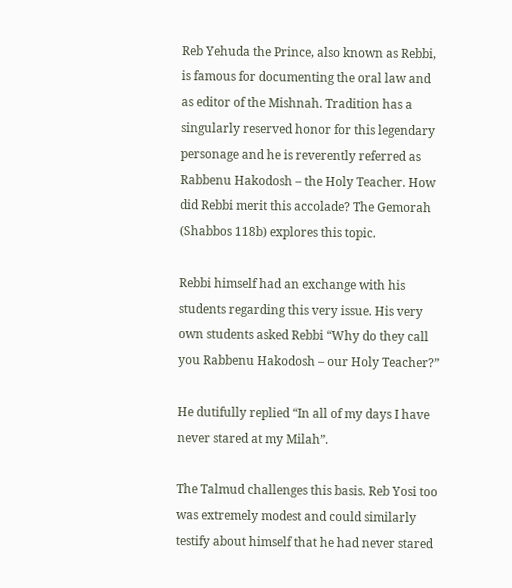Reb Yehuda the Prince, also known as Rebbi, is famous for documenting the oral law and as editor of the Mishnah. Tradition has a singularly reserved honor for this legendary personage and he is reverently referred as Rabbenu Hakodosh – the Holy Teacher. How did Rebbi merit this accolade? The Gemorah (Shabbos 118b) explores this topic.

Rebbi himself had an exchange with his students regarding this very issue. His very own students asked Rebbi “Why do they call you Rabbenu Hakodosh – our Holy Teacher?”

He dutifully replied “In all of my days I have never stared at my Milah”.

The Talmud challenges this basis. Reb Yosi too was extremely modest and could similarly testify about himself that he had never stared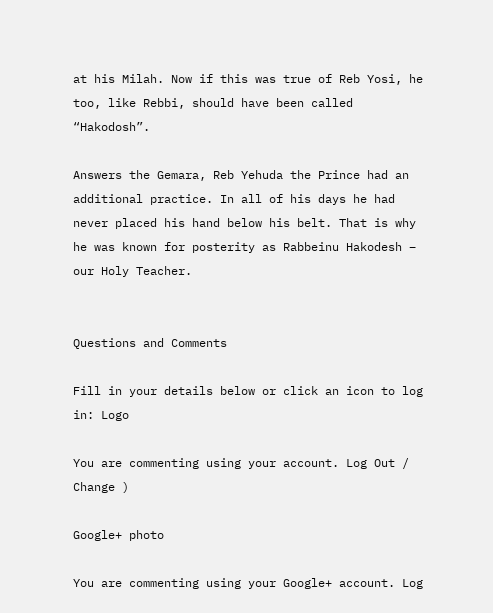at his Milah. Now if this was true of Reb Yosi, he too, like Rebbi, should have been called “Hakodosh”.

Answers the Gemara, Reb Yehuda the Prince had an additional practice. In all of his days he had never placed his hand below his belt. That is why he was known for posterity as Rabbeinu Hakodesh – our Holy Teacher.


Questions and Comments

Fill in your details below or click an icon to log in: Logo

You are commenting using your account. Log Out /  Change )

Google+ photo

You are commenting using your Google+ account. Log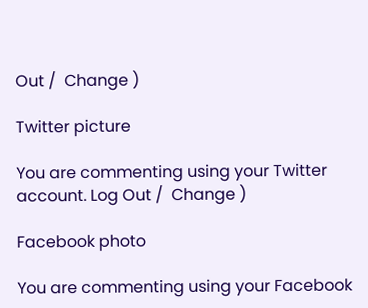Out /  Change )

Twitter picture

You are commenting using your Twitter account. Log Out /  Change )

Facebook photo

You are commenting using your Facebook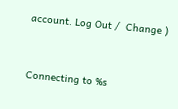account. Log Out /  Change )


Connecting to %s